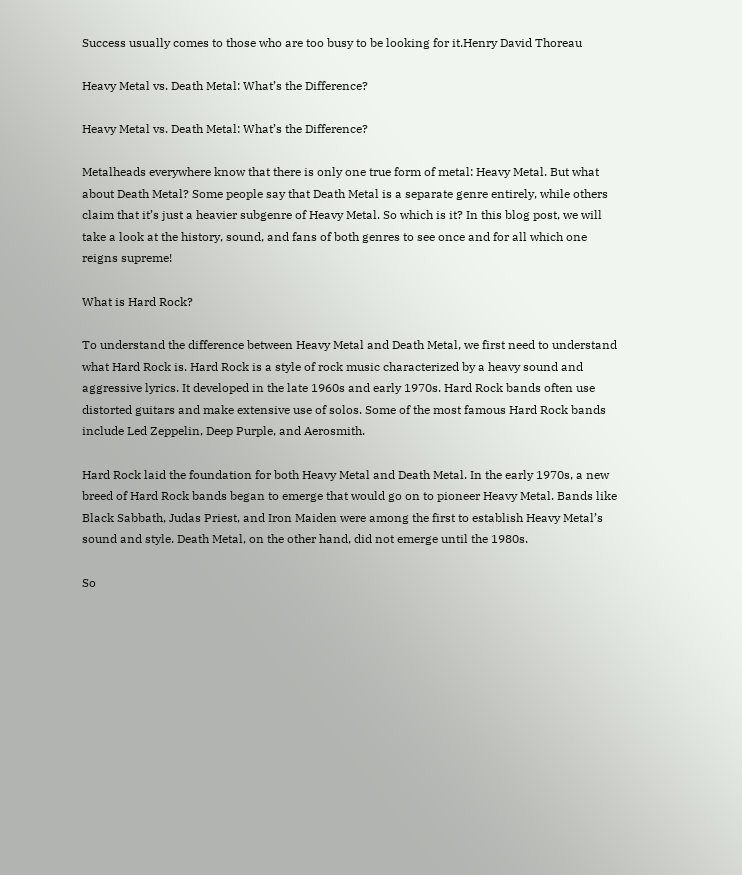Success usually comes to those who are too busy to be looking for it.Henry David Thoreau

Heavy Metal vs. Death Metal: What’s the Difference?

Heavy Metal vs. Death Metal: What’s the Difference?

Metalheads everywhere know that there is only one true form of metal: Heavy Metal. But what about Death Metal? Some people say that Death Metal is a separate genre entirely, while others claim that it’s just a heavier subgenre of Heavy Metal. So which is it? In this blog post, we will take a look at the history, sound, and fans of both genres to see once and for all which one reigns supreme!

What is Hard Rock?

To understand the difference between Heavy Metal and Death Metal, we first need to understand what Hard Rock is. Hard Rock is a style of rock music characterized by a heavy sound and aggressive lyrics. It developed in the late 1960s and early 1970s. Hard Rock bands often use distorted guitars and make extensive use of solos. Some of the most famous Hard Rock bands include Led Zeppelin, Deep Purple, and Aerosmith.

Hard Rock laid the foundation for both Heavy Metal and Death Metal. In the early 1970s, a new breed of Hard Rock bands began to emerge that would go on to pioneer Heavy Metal. Bands like Black Sabbath, Judas Priest, and Iron Maiden were among the first to establish Heavy Metal’s sound and style. Death Metal, on the other hand, did not emerge until the 1980s.

So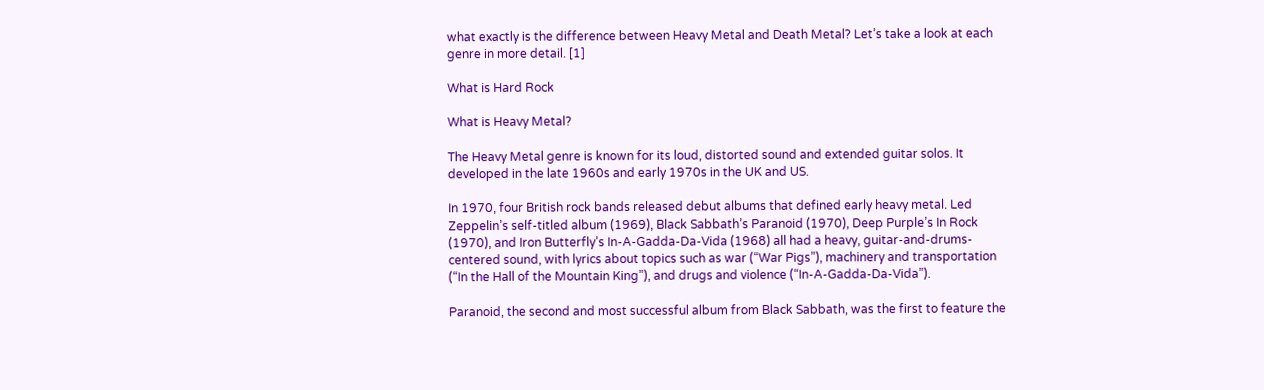what exactly is the difference between Heavy Metal and Death Metal? Let’s take a look at each genre in more detail. [1]

What is Hard Rock

What is Heavy Metal?

The Heavy Metal genre is known for its loud, distorted sound and extended guitar solos. It developed in the late 1960s and early 1970s in the UK and US.

In 1970, four British rock bands released debut albums that defined early heavy metal. Led Zeppelin’s self-titled album (1969), Black Sabbath’s Paranoid (1970), Deep Purple’s In Rock (1970), and Iron Butterfly’s In-A-Gadda-Da-Vida (1968) all had a heavy, guitar-and-drums-centered sound, with lyrics about topics such as war (“War Pigs”), machinery and transportation (“In the Hall of the Mountain King”), and drugs and violence (“In-A-Gadda-Da-Vida”).

Paranoid, the second and most successful album from Black Sabbath, was the first to feature the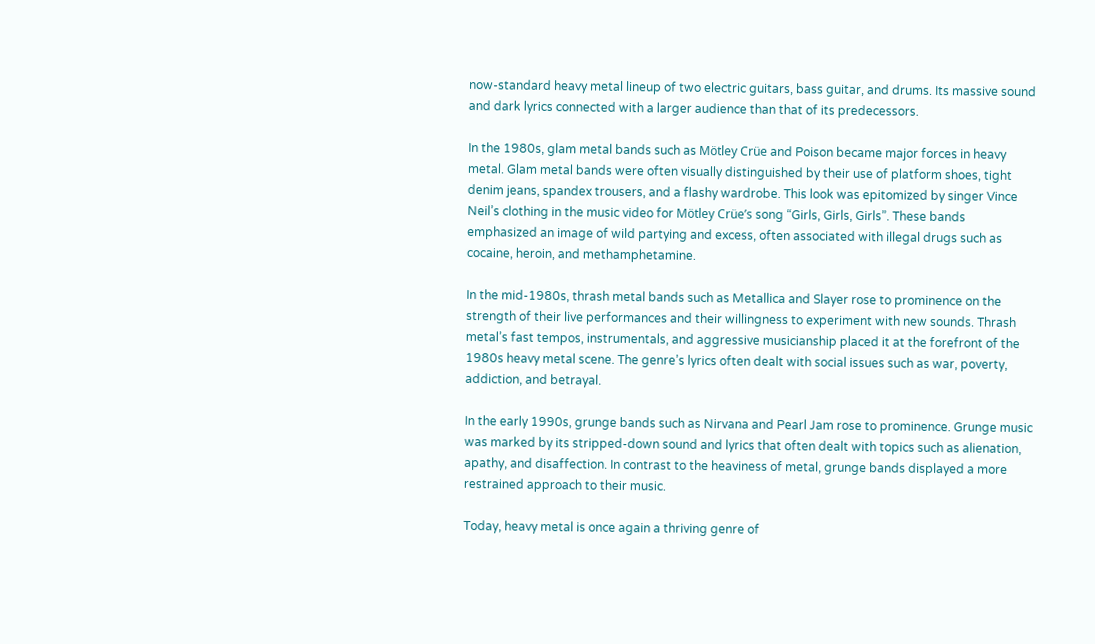now-standard heavy metal lineup of two electric guitars, bass guitar, and drums. Its massive sound and dark lyrics connected with a larger audience than that of its predecessors.

In the 1980s, glam metal bands such as Mötley Crüe and Poison became major forces in heavy metal. Glam metal bands were often visually distinguished by their use of platform shoes, tight denim jeans, spandex trousers, and a flashy wardrobe. This look was epitomized by singer Vince Neil’s clothing in the music video for Mötley Crüe’s song “Girls, Girls, Girls”. These bands emphasized an image of wild partying and excess, often associated with illegal drugs such as cocaine, heroin, and methamphetamine.

In the mid-1980s, thrash metal bands such as Metallica and Slayer rose to prominence on the strength of their live performances and their willingness to experiment with new sounds. Thrash metal’s fast tempos, instrumentals, and aggressive musicianship placed it at the forefront of the 1980s heavy metal scene. The genre’s lyrics often dealt with social issues such as war, poverty, addiction, and betrayal.

In the early 1990s, grunge bands such as Nirvana and Pearl Jam rose to prominence. Grunge music was marked by its stripped-down sound and lyrics that often dealt with topics such as alienation, apathy, and disaffection. In contrast to the heaviness of metal, grunge bands displayed a more restrained approach to their music.

Today, heavy metal is once again a thriving genre of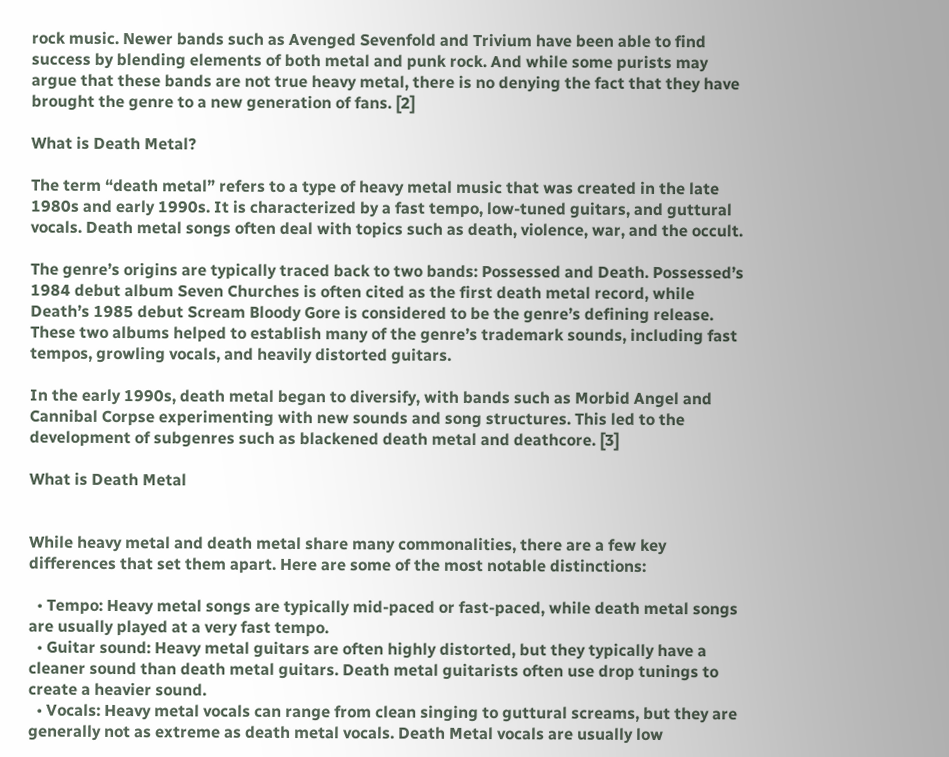rock music. Newer bands such as Avenged Sevenfold and Trivium have been able to find success by blending elements of both metal and punk rock. And while some purists may argue that these bands are not true heavy metal, there is no denying the fact that they have brought the genre to a new generation of fans. [2]

What is Death Metal?

The term “death metal” refers to a type of heavy metal music that was created in the late 1980s and early 1990s. It is characterized by a fast tempo, low-tuned guitars, and guttural vocals. Death metal songs often deal with topics such as death, violence, war, and the occult.

The genre’s origins are typically traced back to two bands: Possessed and Death. Possessed’s 1984 debut album Seven Churches is often cited as the first death metal record, while Death’s 1985 debut Scream Bloody Gore is considered to be the genre’s defining release. These two albums helped to establish many of the genre’s trademark sounds, including fast tempos, growling vocals, and heavily distorted guitars.

In the early 1990s, death metal began to diversify, with bands such as Morbid Angel and Cannibal Corpse experimenting with new sounds and song structures. This led to the development of subgenres such as blackened death metal and deathcore. [3]

What is Death Metal


While heavy metal and death metal share many commonalities, there are a few key differences that set them apart. Here are some of the most notable distinctions:

  • Tempo: Heavy metal songs are typically mid-paced or fast-paced, while death metal songs are usually played at a very fast tempo.
  • Guitar sound: Heavy metal guitars are often highly distorted, but they typically have a cleaner sound than death metal guitars. Death metal guitarists often use drop tunings to create a heavier sound.
  • Vocals: Heavy metal vocals can range from clean singing to guttural screams, but they are generally not as extreme as death metal vocals. Death Metal vocals are usually low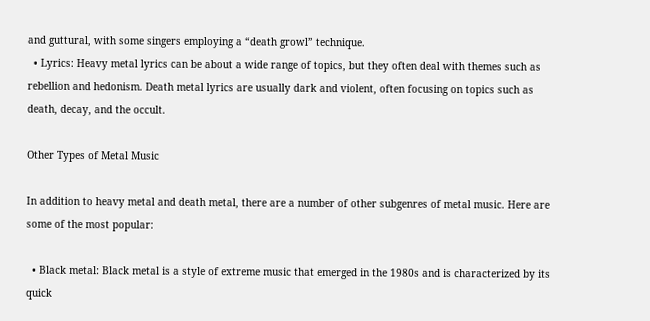and guttural, with some singers employing a “death growl” technique.
  • Lyrics: Heavy metal lyrics can be about a wide range of topics, but they often deal with themes such as rebellion and hedonism. Death metal lyrics are usually dark and violent, often focusing on topics such as death, decay, and the occult.

Other Types of Metal Music

In addition to heavy metal and death metal, there are a number of other subgenres of metal music. Here are some of the most popular:

  • Black metal: Black metal is a style of extreme music that emerged in the 1980s and is characterized by its quick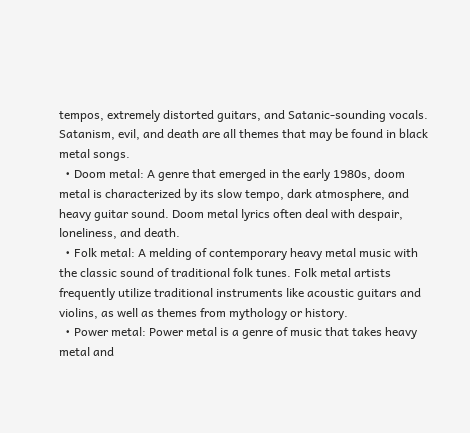tempos, extremely distorted guitars, and Satanic-sounding vocals. Satanism, evil, and death are all themes that may be found in black metal songs.
  • Doom metal: A genre that emerged in the early 1980s, doom metal is characterized by its slow tempo, dark atmosphere, and heavy guitar sound. Doom metal lyrics often deal with despair, loneliness, and death.
  • Folk metal: A melding of contemporary heavy metal music with the classic sound of traditional folk tunes. Folk metal artists frequently utilize traditional instruments like acoustic guitars and violins, as well as themes from mythology or history.
  • Power metal: Power metal is a genre of music that takes heavy metal and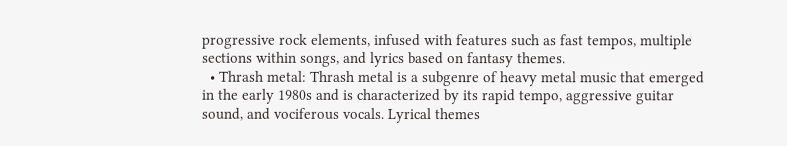progressive rock elements, infused with features such as fast tempos, multiple sections within songs, and lyrics based on fantasy themes.
  • Thrash metal: Thrash metal is a subgenre of heavy metal music that emerged in the early 1980s and is characterized by its rapid tempo, aggressive guitar sound, and vociferous vocals. Lyrical themes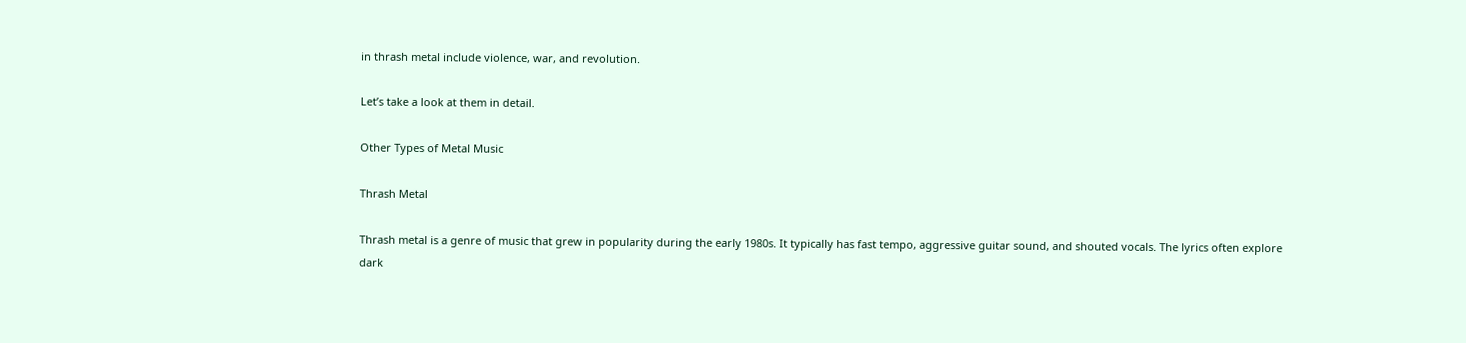in thrash metal include violence, war, and revolution.

Let’s take a look at them in detail.

Other Types of Metal Music

Thrash Metal

Thrash metal is a genre of music that grew in popularity during the early 1980s. It typically has fast tempo, aggressive guitar sound, and shouted vocals. The lyrics often explore dark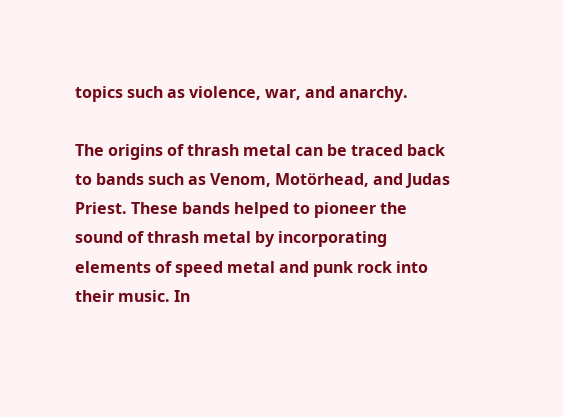topics such as violence, war, and anarchy.

The origins of thrash metal can be traced back to bands such as Venom, Motörhead, and Judas Priest. These bands helped to pioneer the sound of thrash metal by incorporating elements of speed metal and punk rock into their music. In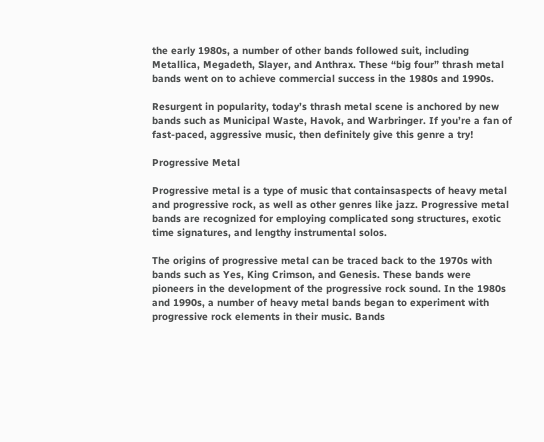the early 1980s, a number of other bands followed suit, including Metallica, Megadeth, Slayer, and Anthrax. These “big four” thrash metal bands went on to achieve commercial success in the 1980s and 1990s.

Resurgent in popularity, today’s thrash metal scene is anchored by new bands such as Municipal Waste, Havok, and Warbringer. If you’re a fan of fast-paced, aggressive music, then definitely give this genre a try!

Progressive Metal

Progressive metal is a type of music that containsaspects of heavy metal and progressive rock, as well as other genres like jazz. Progressive metal bands are recognized for employing complicated song structures, exotic time signatures, and lengthy instrumental solos.

The origins of progressive metal can be traced back to the 1970s with bands such as Yes, King Crimson, and Genesis. These bands were pioneers in the development of the progressive rock sound. In the 1980s and 1990s, a number of heavy metal bands began to experiment with progressive rock elements in their music. Bands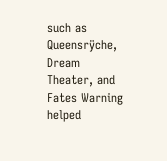such as Queensrÿche, Dream Theater, and Fates Warning helped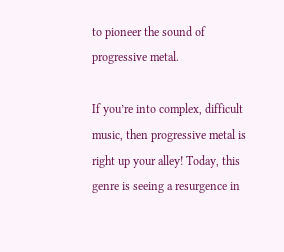to pioneer the sound of progressive metal.

If you’re into complex, difficult music, then progressive metal is right up your alley! Today, this genre is seeing a resurgence in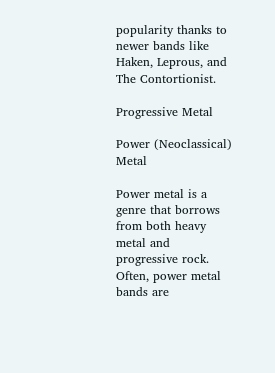popularity thanks to newer bands like Haken, Leprous, and The Contortionist.

Progressive Metal

Power (Neoclassical) Metal

Power metal is a genre that borrows from both heavy metal and progressive rock. Often, power metal bands are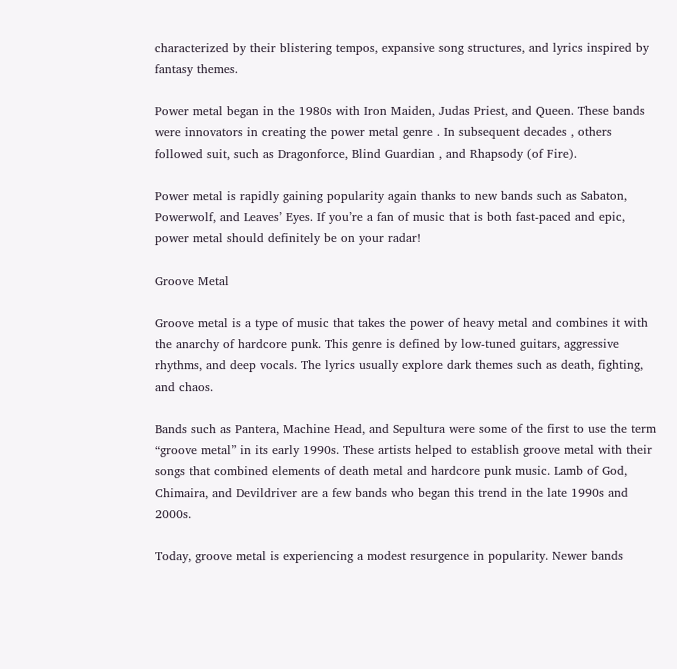characterized by their blistering tempos, expansive song structures, and lyrics inspired by fantasy themes.

Power metal began in the 1980s with Iron Maiden, Judas Priest, and Queen. These bands were innovators in creating the power metal genre . In subsequent decades , others followed suit, such as Dragonforce, Blind Guardian , and Rhapsody (of Fire).

Power metal is rapidly gaining popularity again thanks to new bands such as Sabaton, Powerwolf, and Leaves’ Eyes. If you’re a fan of music that is both fast-paced and epic, power metal should definitely be on your radar!

Groove Metal

Groove metal is a type of music that takes the power of heavy metal and combines it with the anarchy of hardcore punk. This genre is defined by low-tuned guitars, aggressive rhythms, and deep vocals. The lyrics usually explore dark themes such as death, fighting, and chaos.

Bands such as Pantera, Machine Head, and Sepultura were some of the first to use the term “groove metal” in its early 1990s. These artists helped to establish groove metal with their songs that combined elements of death metal and hardcore punk music. Lamb of God, Chimaira, and Devildriver are a few bands who began this trend in the late 1990s and 2000s.

Today, groove metal is experiencing a modest resurgence in popularity. Newer bands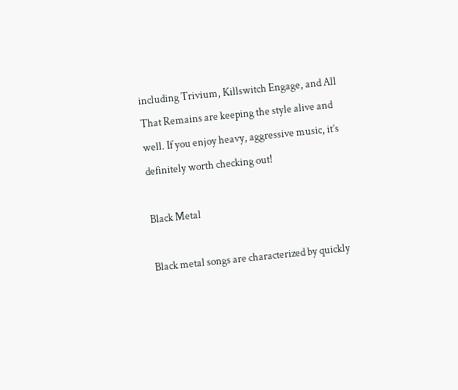including Trivium, Killswitch Engage, and All That Remains are keeping the style alive and well. If you enjoy heavy, aggressive music, it’s definitely worth checking out!

Black Metal

Black metal songs are characterized by quickly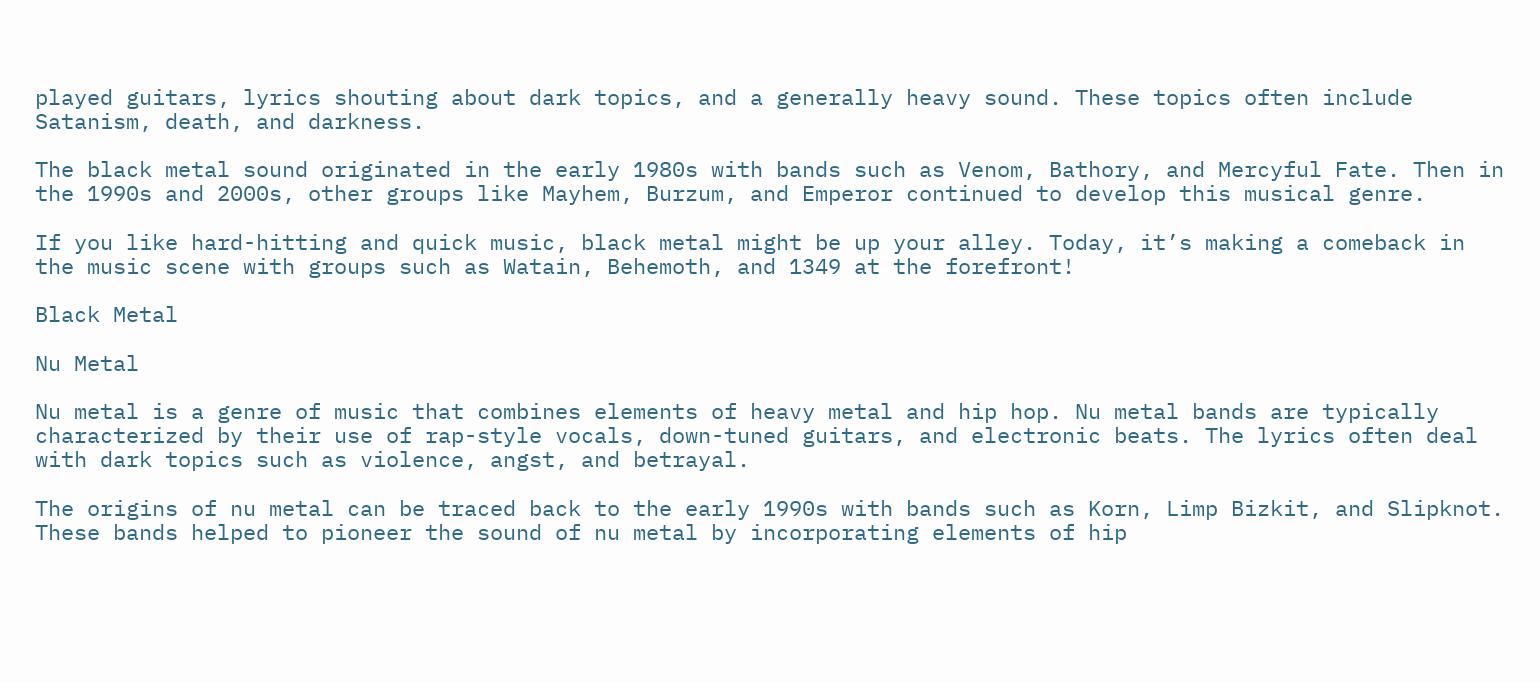played guitars, lyrics shouting about dark topics, and a generally heavy sound. These topics often include Satanism, death, and darkness.

The black metal sound originated in the early 1980s with bands such as Venom, Bathory, and Mercyful Fate. Then in the 1990s and 2000s, other groups like Mayhem, Burzum, and Emperor continued to develop this musical genre.

If you like hard-hitting and quick music, black metal might be up your alley. Today, it’s making a comeback in the music scene with groups such as Watain, Behemoth, and 1349 at the forefront!

Black Metal

Nu Metal

Nu metal is a genre of music that combines elements of heavy metal and hip hop. Nu metal bands are typically characterized by their use of rap-style vocals, down-tuned guitars, and electronic beats. The lyrics often deal with dark topics such as violence, angst, and betrayal.

The origins of nu metal can be traced back to the early 1990s with bands such as Korn, Limp Bizkit, and Slipknot. These bands helped to pioneer the sound of nu metal by incorporating elements of hip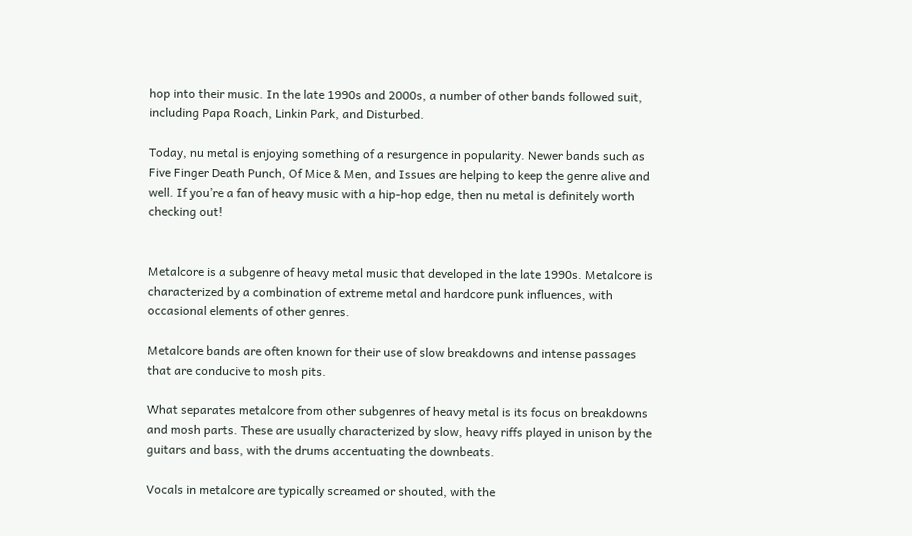hop into their music. In the late 1990s and 2000s, a number of other bands followed suit, including Papa Roach, Linkin Park, and Disturbed.

Today, nu metal is enjoying something of a resurgence in popularity. Newer bands such as Five Finger Death Punch, Of Mice & Men, and Issues are helping to keep the genre alive and well. If you’re a fan of heavy music with a hip-hop edge, then nu metal is definitely worth checking out!


Metalcore is a subgenre of heavy metal music that developed in the late 1990s. Metalcore is characterized by a combination of extreme metal and hardcore punk influences, with occasional elements of other genres.

Metalcore bands are often known for their use of slow breakdowns and intense passages that are conducive to mosh pits.

What separates metalcore from other subgenres of heavy metal is its focus on breakdowns and mosh parts. These are usually characterized by slow, heavy riffs played in unison by the guitars and bass, with the drums accentuating the downbeats.

Vocals in metalcore are typically screamed or shouted, with the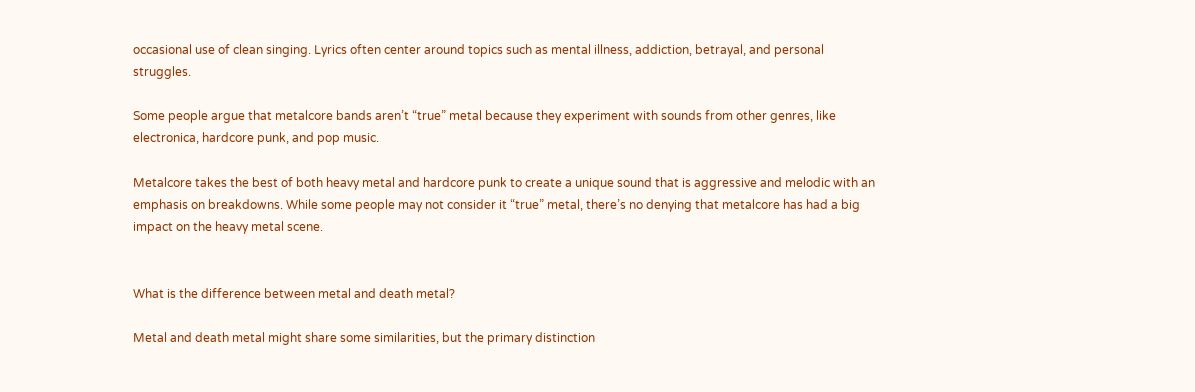occasional use of clean singing. Lyrics often center around topics such as mental illness, addiction, betrayal, and personal struggles.

Some people argue that metalcore bands aren’t “true” metal because they experiment with sounds from other genres, like electronica, hardcore punk, and pop music.

Metalcore takes the best of both heavy metal and hardcore punk to create a unique sound that is aggressive and melodic with an emphasis on breakdowns. While some people may not consider it “true” metal, there’s no denying that metalcore has had a big impact on the heavy metal scene.


What is the difference between metal and death metal?

Metal and death metal might share some similarities, but the primary distinction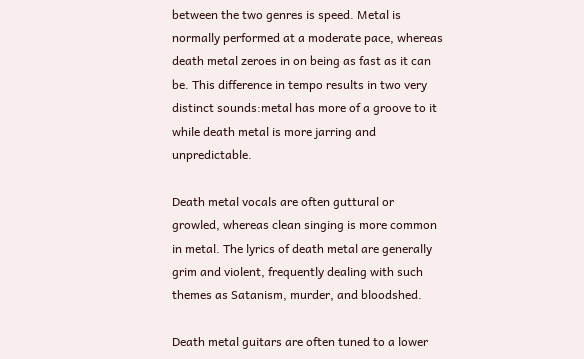between the two genres is speed. Metal is normally performed at a moderate pace, whereas death metal zeroes in on being as fast as it can be. This difference in tempo results in two very distinct sounds:metal has more of a groove to it while death metal is more jarring and unpredictable.

Death metal vocals are often guttural or growled, whereas clean singing is more common in metal. The lyrics of death metal are generally grim and violent, frequently dealing with such themes as Satanism, murder, and bloodshed.

Death metal guitars are often tuned to a lower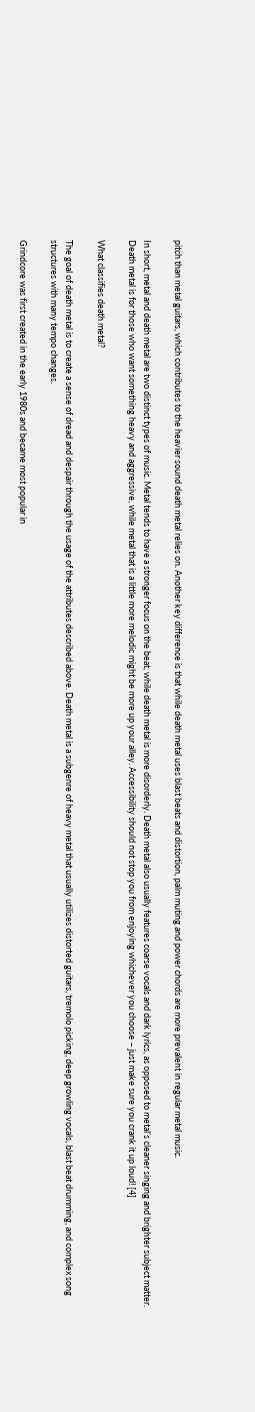pitch than metal guitars, which contributes to the heavier sound death metal relies on. Another key difference is that while death metal uses blast beats and distortion, palm muting and power chords are more prevalent in regular metal music.

In short, metal and death metal are two distinct types of music. Metal tends to have a stronger focus on the beat, while death metal is more disorderly. Death metal also usually features coarse vocals and dark lyrics, as opposed to metal’s cleaner singing and brighter subject matter. Death metal is for those who want something heavy and aggressive, while metal that is a little more melodic might be more up your alley. Accessibility should not stop you from enjoying whichever you choose – just make sure you crank it up loud! [4]

What classifies death metal?

The goal of death metal is to create a sense of dread and despair through the usage of the attributes described above. Death metal is a subgenre of heavy metal that usually utilizes distorted guitars, tremolo picking, deep growling vocals, blast beat drumming, and complex song structures with many tempo changes.

Grindcore was first created in the early 1980s and became most popular in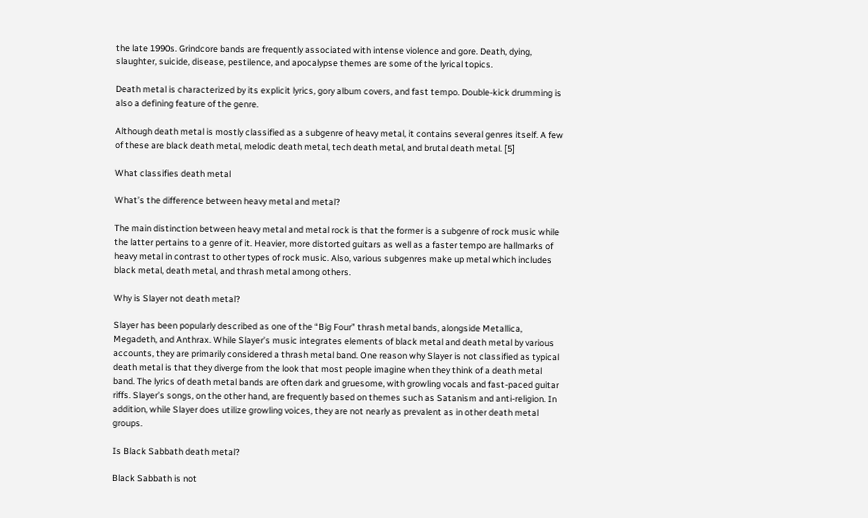the late 1990s. Grindcore bands are frequently associated with intense violence and gore. Death, dying, slaughter, suicide, disease, pestilence, and apocalypse themes are some of the lyrical topics.

Death metal is characterized by its explicit lyrics, gory album covers, and fast tempo. Double-kick drumming is also a defining feature of the genre.

Although death metal is mostly classified as a subgenre of heavy metal, it contains several genres itself. A few of these are black death metal, melodic death metal, tech death metal, and brutal death metal. [5]

What classifies death metal

What’s the difference between heavy metal and metal?

The main distinction between heavy metal and metal rock is that the former is a subgenre of rock music while the latter pertains to a genre of it. Heavier, more distorted guitars as well as a faster tempo are hallmarks of heavy metal in contrast to other types of rock music. Also, various subgenres make up metal which includes black metal, death metal, and thrash metal among others.

Why is Slayer not death metal?

Slayer has been popularly described as one of the “Big Four” thrash metal bands, alongside Metallica, Megadeth, and Anthrax. While Slayer’s music integrates elements of black metal and death metal by various accounts, they are primarily considered a thrash metal band. One reason why Slayer is not classified as typical death metal is that they diverge from the look that most people imagine when they think of a death metal band. The lyrics of death metal bands are often dark and gruesome, with growling vocals and fast-paced guitar riffs. Slayer’s songs, on the other hand, are frequently based on themes such as Satanism and anti-religion. In addition, while Slayer does utilize growling voices, they are not nearly as prevalent as in other death metal groups.

Is Black Sabbath death metal?

Black Sabbath is not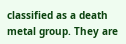classified as a death metal group. They are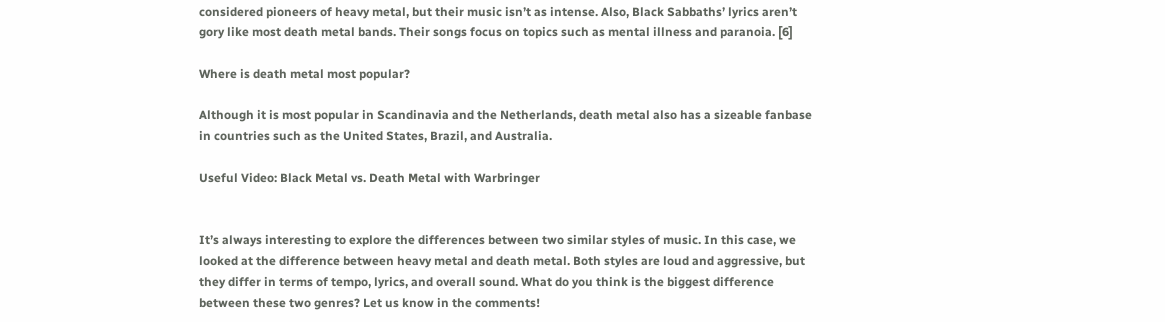considered pioneers of heavy metal, but their music isn’t as intense. Also, Black Sabbaths’ lyrics aren’t gory like most death metal bands. Their songs focus on topics such as mental illness and paranoia. [6]

Where is death metal most popular?

Although it is most popular in Scandinavia and the Netherlands, death metal also has a sizeable fanbase in countries such as the United States, Brazil, and Australia.

Useful Video: Black Metal vs. Death Metal with Warbringer


It’s always interesting to explore the differences between two similar styles of music. In this case, we looked at the difference between heavy metal and death metal. Both styles are loud and aggressive, but they differ in terms of tempo, lyrics, and overall sound. What do you think is the biggest difference between these two genres? Let us know in the comments!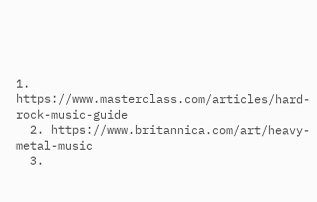1. https://www.masterclass.com/articles/hard-rock-music-guide
  2. https://www.britannica.com/art/heavy-metal-music
  3.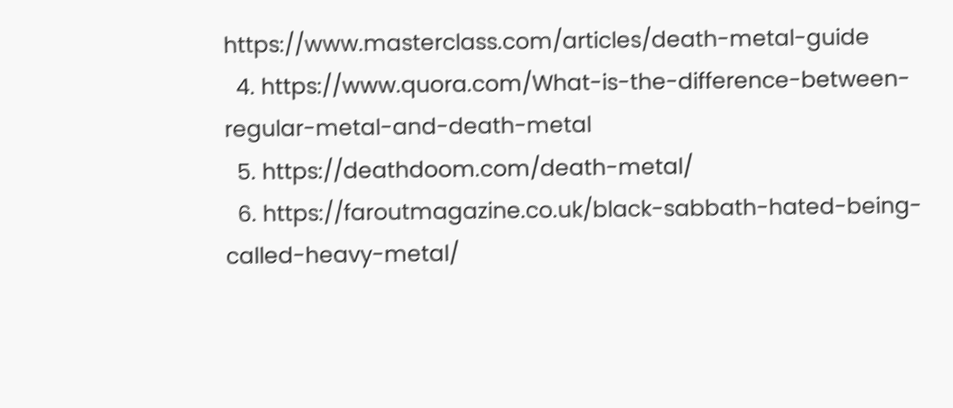https://www.masterclass.com/articles/death-metal-guide
  4. https://www.quora.com/What-is-the-difference-between-regular-metal-and-death-metal
  5. https://deathdoom.com/death-metal/
  6. https://faroutmagazine.co.uk/black-sabbath-hated-being-called-heavy-metal/